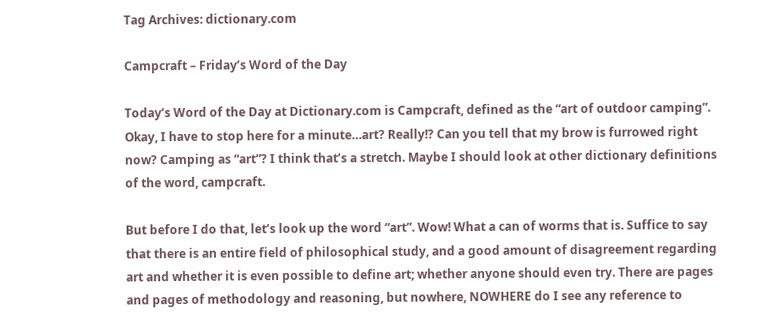Tag Archives: dictionary.com

Campcraft – Friday’s Word of the Day

Today’s Word of the Day at Dictionary.com is Campcraft, defined as the “art of outdoor camping”. Okay, I have to stop here for a minute…art? Really!? Can you tell that my brow is furrowed right now? Camping as “art”? I think that’s a stretch. Maybe I should look at other dictionary definitions of the word, campcraft.

But before I do that, let’s look up the word “art”. Wow! What a can of worms that is. Suffice to say that there is an entire field of philosophical study, and a good amount of disagreement regarding art and whether it is even possible to define art; whether anyone should even try. There are pages and pages of methodology and reasoning, but nowhere, NOWHERE do I see any reference to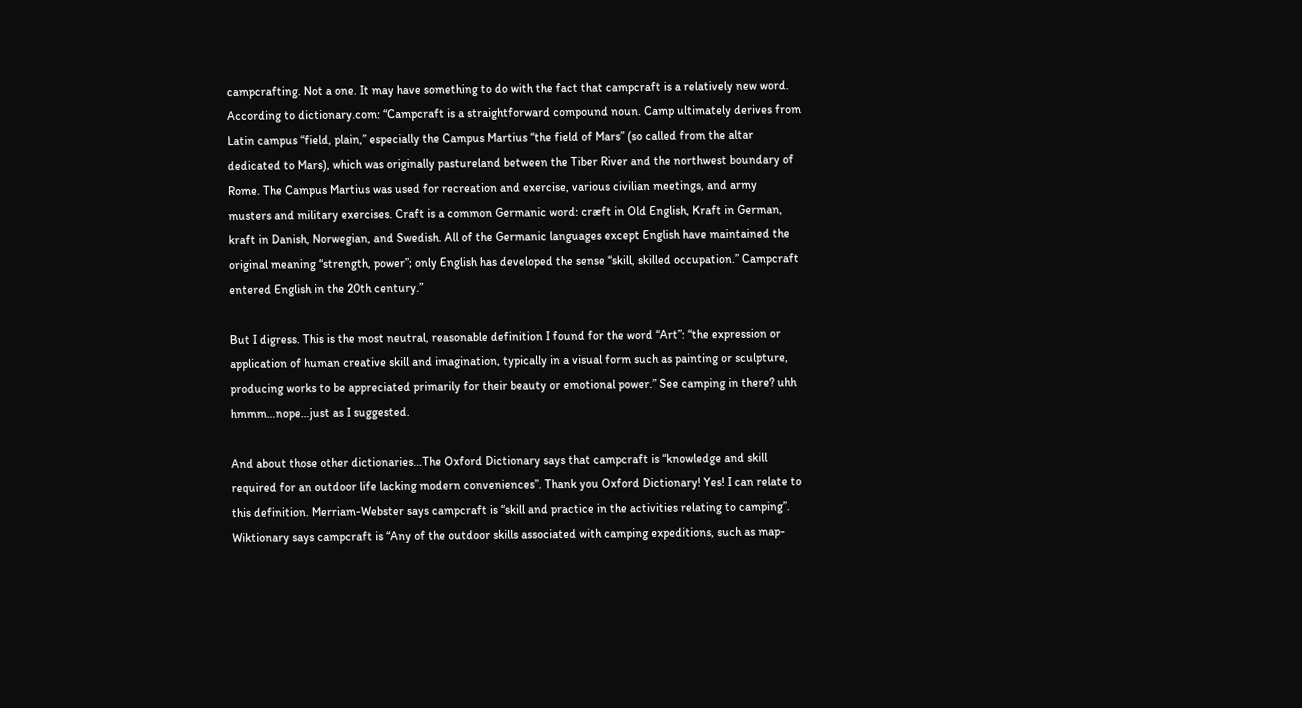campcrafting. Not a one. It may have something to do with the fact that campcraft is a relatively new word. According to dictionary.com: “Campcraft is a straightforward compound noun. Camp ultimately derives from Latin campus “field, plain,” especially the Campus Martius “the field of Mars” (so called from the altar dedicated to Mars), which was originally pastureland between the Tiber River and the northwest boundary of Rome. The Campus Martius was used for recreation and exercise, various civilian meetings, and army musters and military exercises. Craft is a common Germanic word: cræft in Old English, Kraft in German, kraft in Danish, Norwegian, and Swedish. All of the Germanic languages except English have maintained the original meaning “strength, power”; only English has developed the sense “skill, skilled occupation.” Campcraft entered English in the 20th century.”

But I digress. This is the most neutral, reasonable definition I found for the word “Art”: “the expression or application of human creative skill and imagination, typically in a visual form such as painting or sculpture, producing works to be appreciated primarily for their beauty or emotional power.” See camping in there? uhh hmmm…nope…just as I suggested.

And about those other dictionaries…The Oxford Dictionary says that campcraft is “knowledge and skill required for an outdoor life lacking modern conveniences”. Thank you Oxford Dictionary! Yes! I can relate to this definition. Merriam-Webster says campcraft is “skill and practice in the activities relating to camping”. Wiktionary says campcraft is “Any of the outdoor skills associated with camping expeditions, such as map-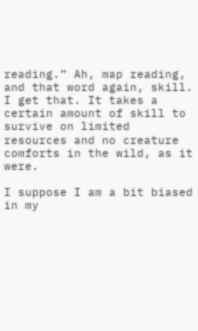reading.” Ah, map reading, and that word again, skill. I get that. It takes a certain amount of skill to survive on limited resources and no creature comforts in the wild, as it were.

I suppose I am a bit biased in my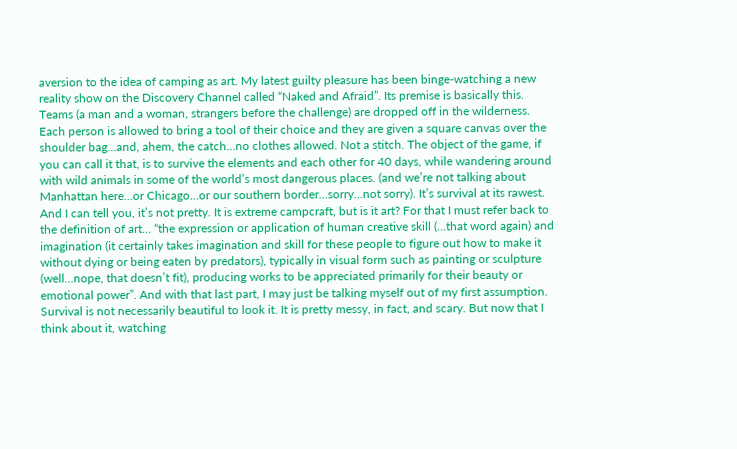aversion to the idea of camping as art. My latest guilty pleasure has been binge-watching a new reality show on the Discovery Channel called “Naked and Afraid”. Its premise is basically this. Teams (a man and a woman, strangers before the challenge) are dropped off in the wilderness. Each person is allowed to bring a tool of their choice and they are given a square canvas over the shoulder bag…and, ahem, the catch…no clothes allowed. Not a stitch. The object of the game, if you can call it that, is to survive the elements and each other for 40 days, while wandering around with wild animals in some of the world’s most dangerous places. (and we’re not talking about Manhattan here…or Chicago…or our southern border…sorry…not sorry). It’s survival at its rawest. And I can tell you, it’s not pretty. It is extreme campcraft, but is it art? For that I must refer back to the definition of art… “the expression or application of human creative skill (…that word again) and imagination (it certainly takes imagination and skill for these people to figure out how to make it without dying or being eaten by predators), typically in visual form such as painting or sculpture (well…nope, that doesn’t fit), producing works to be appreciated primarily for their beauty or emotional power”. And with that last part, I may just be talking myself out of my first assumption. Survival is not necessarily beautiful to look it. It is pretty messy, in fact, and scary. But now that I think about it, watching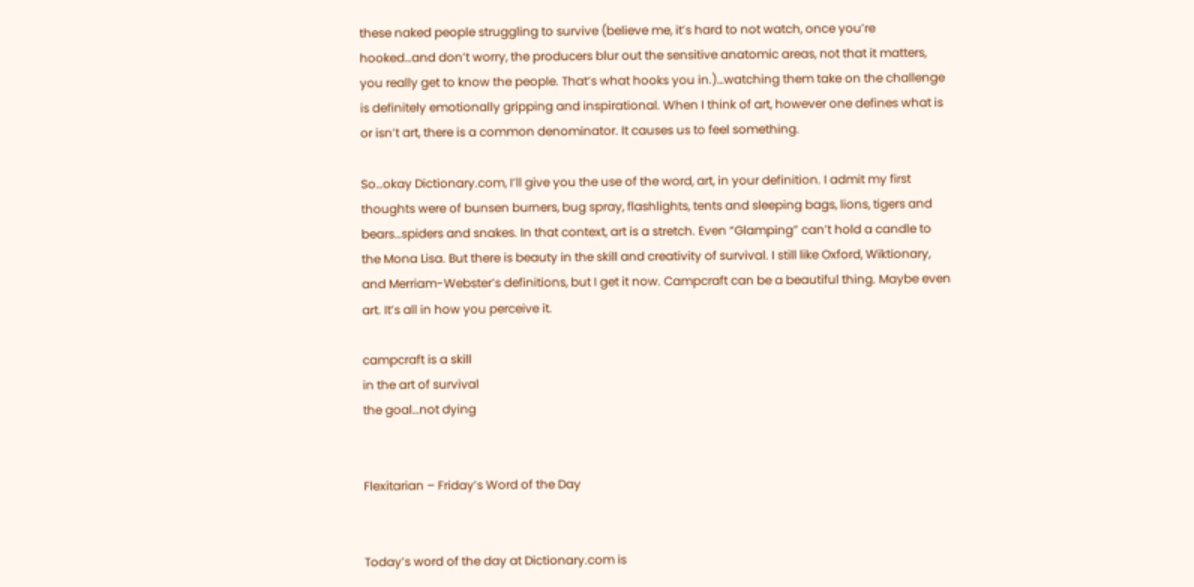these naked people struggling to survive (believe me, it’s hard to not watch, once you’re hooked…and don’t worry, the producers blur out the sensitive anatomic areas, not that it matters, you really get to know the people. That’s what hooks you in.)…watching them take on the challenge is definitely emotionally gripping and inspirational. When I think of art, however one defines what is or isn’t art, there is a common denominator. It causes us to feel something.

So…okay Dictionary.com, I’ll give you the use of the word, art, in your definition. I admit my first thoughts were of bunsen burners, bug spray, flashlights, tents and sleeping bags, lions, tigers and bears…spiders and snakes. In that context, art is a stretch. Even “Glamping” can’t hold a candle to the Mona Lisa. But there is beauty in the skill and creativity of survival. I still like Oxford, Wiktionary, and Merriam-Webster’s definitions, but I get it now. Campcraft can be a beautiful thing. Maybe even art. It’s all in how you perceive it.

campcraft is a skill
in the art of survival
the goal…not dying


Flexitarian – Friday’s Word of the Day


Today’s word of the day at Dictionary.com is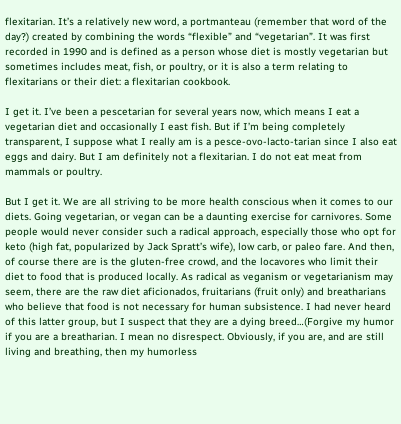flexitarian. It’s a relatively new word, a portmanteau (remember that word of the day?) created by combining the words “flexible” and “vegetarian”. It was first recorded in 1990 and is defined as a person whose diet is mostly vegetarian but sometimes includes meat, fish, or poultry, or it is also a term relating to flexitarians or their diet: a flexitarian cookbook.

I get it. I’ve been a pescetarian for several years now, which means I eat a vegetarian diet and occasionally I east fish. But if I’m being completely transparent, I suppose what I really am is a pesce-ovo-lacto-tarian since I also eat eggs and dairy. But I am definitely not a flexitarian. I do not eat meat from mammals or poultry.

But I get it. We are all striving to be more health conscious when it comes to our diets. Going vegetarian, or vegan can be a daunting exercise for carnivores. Some people would never consider such a radical approach, especially those who opt for keto (high fat, popularized by Jack Spratt’s wife), low carb, or paleo fare. And then, of course there are is the gluten-free crowd, and the locavores who limit their diet to food that is produced locally. As radical as veganism or vegetarianism may seem, there are the raw diet aficionados, fruitarians (fruit only) and breatharians who believe that food is not necessary for human subsistence. I had never heard of this latter group, but I suspect that they are a dying breed…(Forgive my humor if you are a breatharian. I mean no disrespect. Obviously, if you are, and are still living and breathing, then my humorless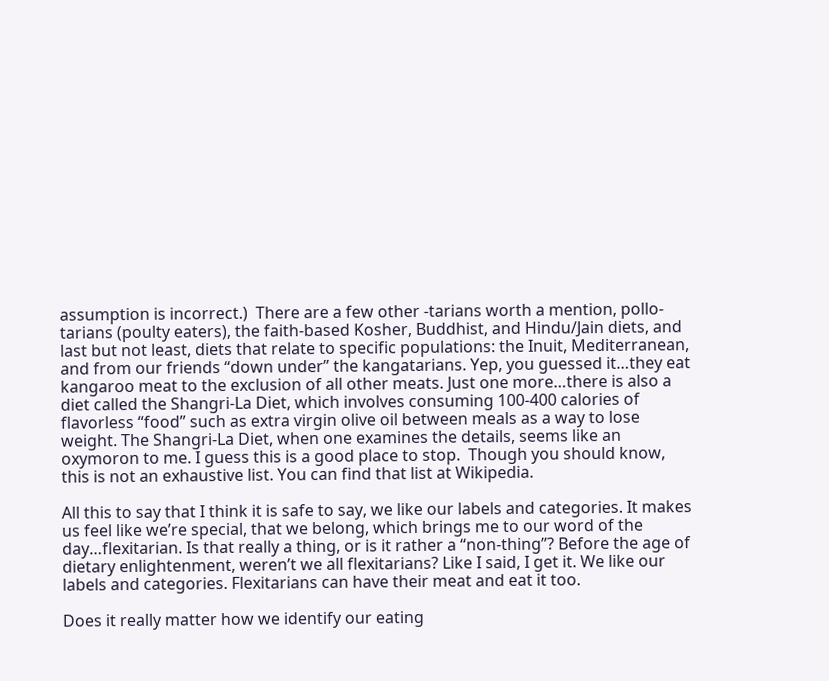assumption is incorrect.)  There are a few other -tarians worth a mention, pollo-tarians (poulty eaters), the faith-based Kosher, Buddhist, and Hindu/Jain diets, and last but not least, diets that relate to specific populations: the Inuit, Mediterranean, and from our friends “down under” the kangatarians. Yep, you guessed it…they eat kangaroo meat to the exclusion of all other meats. Just one more…there is also a diet called the Shangri-La Diet, which involves consuming 100-400 calories of flavorless “food” such as extra virgin olive oil between meals as a way to lose weight. The Shangri-La Diet, when one examines the details, seems like an oxymoron to me. I guess this is a good place to stop.  Though you should know, this is not an exhaustive list. You can find that list at Wikipedia.

All this to say that I think it is safe to say, we like our labels and categories. It makes us feel like we’re special, that we belong, which brings me to our word of the day…flexitarian. Is that really a thing, or is it rather a “non-thing”? Before the age of dietary enlightenment, weren’t we all flexitarians? Like I said, I get it. We like our labels and categories. Flexitarians can have their meat and eat it too.

Does it really matter how we identify our eating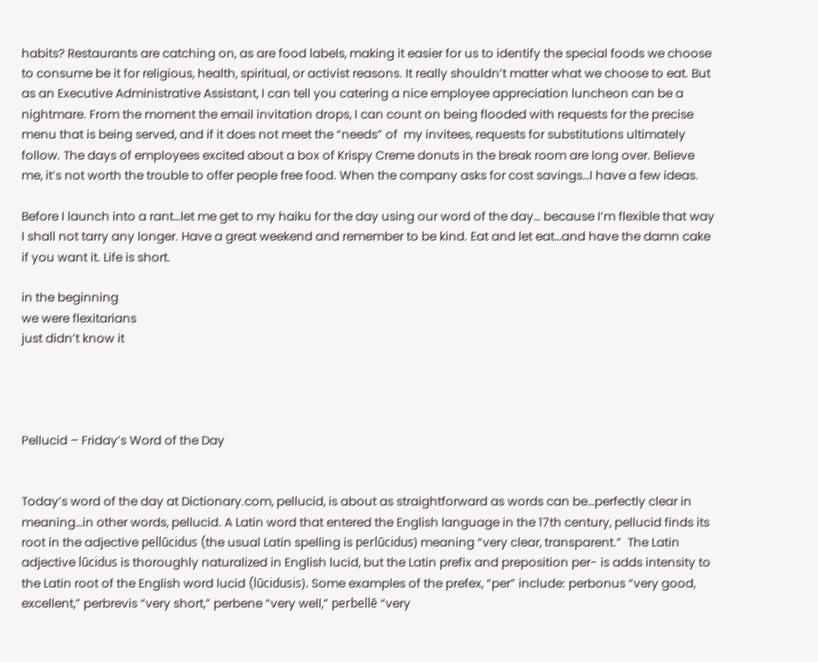habits? Restaurants are catching on, as are food labels, making it easier for us to identify the special foods we choose to consume be it for religious, health, spiritual, or activist reasons. It really shouldn’t matter what we choose to eat. But as an Executive Administrative Assistant, I can tell you catering a nice employee appreciation luncheon can be a nightmare. From the moment the email invitation drops, I can count on being flooded with requests for the precise menu that is being served, and if it does not meet the “needs” of  my invitees, requests for substitutions ultimately follow. The days of employees excited about a box of Krispy Creme donuts in the break room are long over. Believe me, it’s not worth the trouble to offer people free food. When the company asks for cost savings…I have a few ideas.

Before I launch into a rant…let me get to my haiku for the day using our word of the day… because I’m flexible that way I shall not tarry any longer. Have a great weekend and remember to be kind. Eat and let eat…and have the damn cake if you want it. Life is short.

in the beginning
we were flexitarians
just didn’t know it




Pellucid – Friday’s Word of the Day


Today’s word of the day at Dictionary.com, pellucid, is about as straightforward as words can be…perfectly clear in meaning…in other words, pellucid. A Latin word that entered the English language in the 17th century, pellucid finds its root in the adjective pellūcidus (the usual Latin spelling is perlūcidus) meaning “very clear, transparent.”  The Latin adjective lūcidus is thoroughly naturalized in English lucid, but the Latin prefix and preposition per- is adds intensity to the Latin root of the English word lucid (lūcidusis). Some examples of the prefex, “per” include: perbonus “very good, excellent,” perbrevis “very short,” perbene “very well,” perbellē “very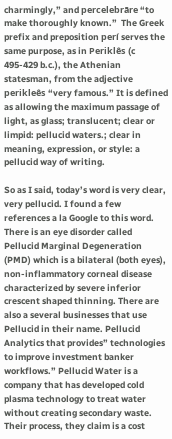charmingly,” and percelebrāre “to make thoroughly known.”  The Greek prefix and preposition perí serves the same purpose, as in Periklês (c 495-429 b.c.), the Athenian statesman, from the adjective perikleês “very famous.” It is defined as allowing the maximum passage of light, as glass; translucent; clear or limpid: pellucid waters.; clear in meaning, expression, or style: a pellucid way of writing.

So as I said, today’s word is very clear, very pellucid. I found a few references a la Google to this word. There is an eye disorder called Pellucid Marginal Degeneration (PMD) which is a bilateral (both eyes), non-inflammatory corneal disease characterized by severe inferior crescent shaped thinning. There are also a several businesses that use Pellucid in their name. Pellucid Analytics that provides” technologies to improve investment banker workflows.” Pellucid Water is a company that has developed cold plasma technology to treat water without creating secondary waste. Their process, they claim is a cost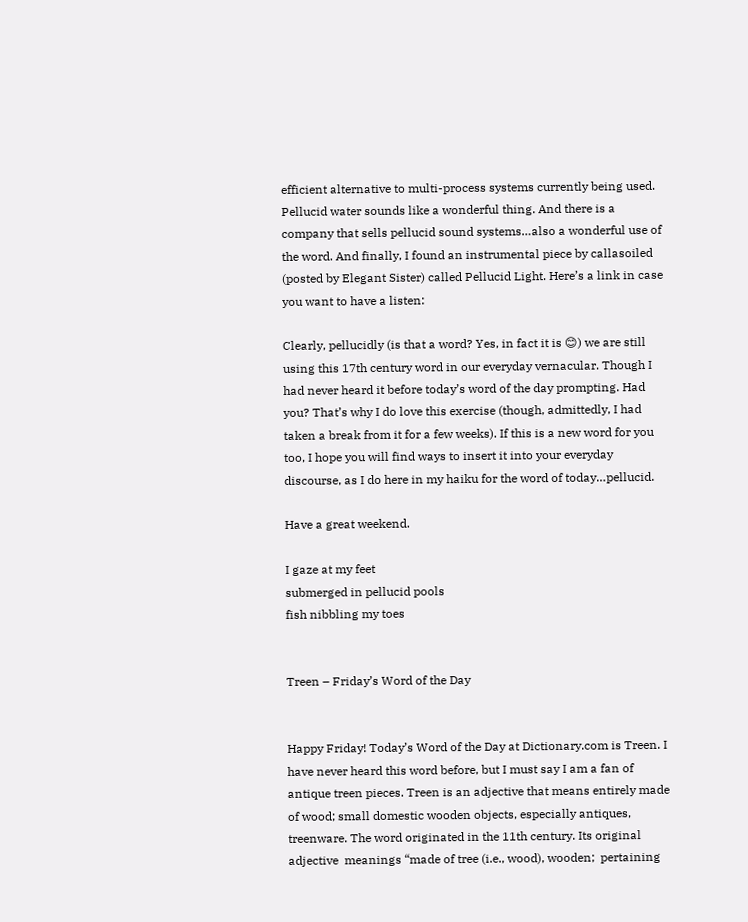efficient alternative to multi-process systems currently being used. Pellucid water sounds like a wonderful thing. And there is a company that sells pellucid sound systems…also a wonderful use of the word. And finally, I found an instrumental piece by callasoiled (posted by Elegant Sister) called Pellucid Light. Here’s a link in case you want to have a listen:

Clearly, pellucidly (is that a word? Yes, in fact it is 😊) we are still using this 17th century word in our everyday vernacular. Though I had never heard it before today’s word of the day prompting. Had you? That’s why I do love this exercise (though, admittedly, I had taken a break from it for a few weeks). If this is a new word for you too, I hope you will find ways to insert it into your everyday discourse, as I do here in my haiku for the word of today…pellucid.

Have a great weekend.

I gaze at my feet
submerged in pellucid pools
fish nibbling my toes


Treen – Friday’s Word of the Day


Happy Friday! Today’s Word of the Day at Dictionary.com is Treen. I have never heard this word before, but I must say I am a fan of antique treen pieces. Treen is an adjective that means entirely made of wood; small domestic wooden objects, especially antiques, treenware. The word originated in the 11th century. Its original adjective  meanings “made of tree (i.e., wood), wooden;  pertaining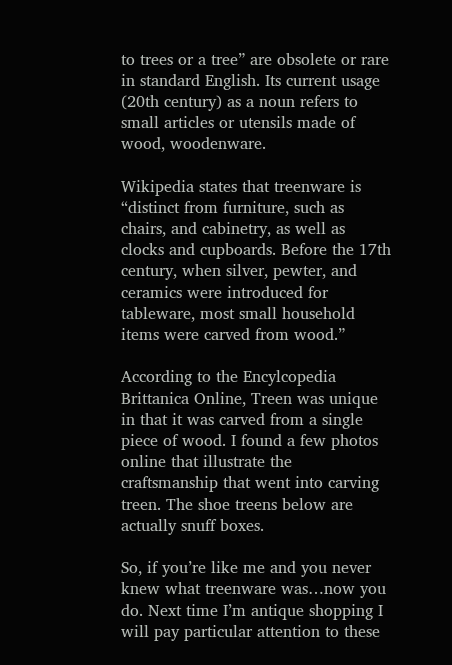to trees or a tree” are obsolete or rare in standard English. Its current usage (20th century) as a noun refers to small articles or utensils made of wood, woodenware.

Wikipedia states that treenware is “distinct from furniture, such as chairs, and cabinetry, as well as clocks and cupboards. Before the 17th century, when silver, pewter, and ceramics were introduced for tableware, most small household items were carved from wood.”

According to the Encylcopedia Brittanica Online, Treen was unique in that it was carved from a single piece of wood. I found a few photos online that illustrate the craftsmanship that went into carving treen. The shoe treens below are actually snuff boxes.

So, if you’re like me and you never knew what treenware was…now you do. Next time I’m antique shopping I will pay particular attention to these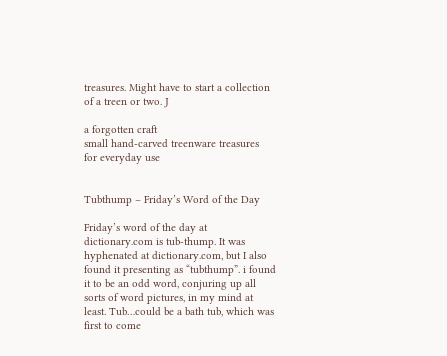treasures. Might have to start a collection of a treen or two. J

a forgotten craft
small hand-carved treenware treasures
for everyday use


Tubthump – Friday’s Word of the Day

Friday’s word of the day at dictionary.com is tub-thump. It was hyphenated at dictionary.com, but I also found it presenting as “tubthump”. i found it to be an odd word, conjuring up all sorts of word pictures, in my mind at least. Tub…could be a bath tub, which was first to come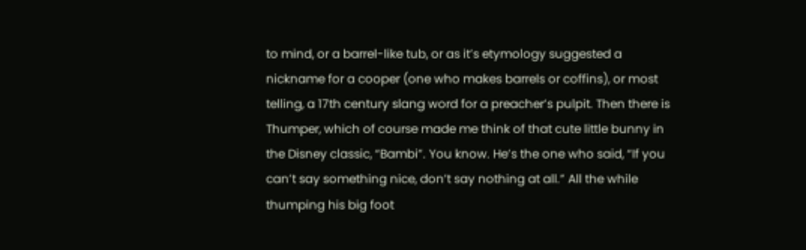to mind, or a barrel-like tub, or as it’s etymology suggested a nickname for a cooper (one who makes barrels or coffins), or most telling, a 17th century slang word for a preacher’s pulpit. Then there is Thumper, which of course made me think of that cute little bunny in the Disney classic, “Bambi”. You know. He’s the one who said, “If you can’t say something nice, don’t say nothing at all.” All the while thumping his big foot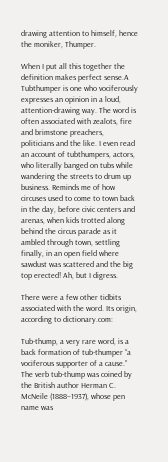drawing attention to himself, hence the moniker, Thumper.

When I put all this together the definition makes perfect sense.A Tubthumper is one who vociferously expresses an opinion in a loud, attention-drawing way. The word is often associated with zealots, fire and brimstone preachers, politicians and the like. I even read an account of tubthumpers, actors, who literally banged on tubs while wandering the streets to drum up business. Reminds me of how circuses used to come to town back in the day, before civic centers and arenas, when kids trotted along behind the circus parade as it ambled through town, settling finally, in an open field where sawdust was scattered and the big top erected! Ah, but I digress.

There were a few other tidbits associated with the word. Its origin, according to dictionary.com:

Tub-thump, a very rare word, is a back formation of tub-thumper “a vociferous supporter of a cause.” The verb tub-thump was coined by the British author Herman C. McNeile (1888–1937), whose pen name was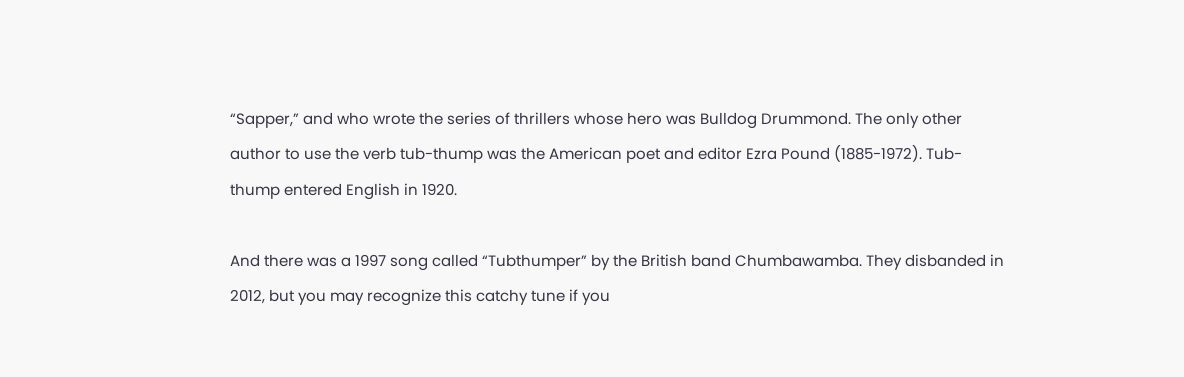“Sapper,” and who wrote the series of thrillers whose hero was Bulldog Drummond. The only other author to use the verb tub-thump was the American poet and editor Ezra Pound (1885-1972). Tub-thump entered English in 1920.

And there was a 1997 song called “Tubthumper” by the British band Chumbawamba. They disbanded in 2012, but you may recognize this catchy tune if you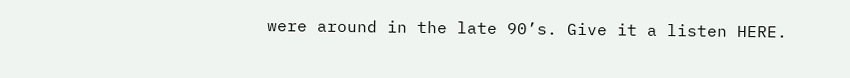were around in the late 90’s. Give it a listen HERE.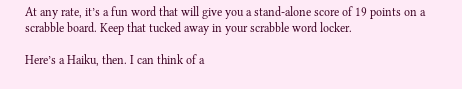At any rate, it’s a fun word that will give you a stand-alone score of 19 points on a scrabble board. Keep that tucked away in your scrabble word locker.

Here’s a Haiku, then. I can think of a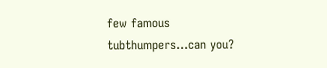few famous tubthumpers…can you?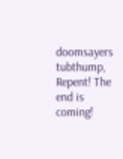doomsayers tubthump,
Repent! The end is coming!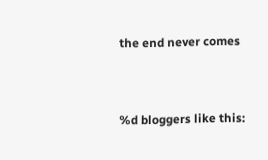the end never comes


%d bloggers like this: